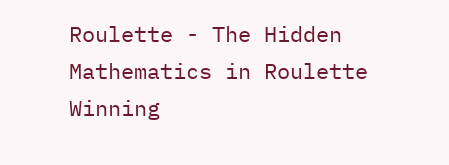Roulette - The Hidden Mathematics in Roulette Winning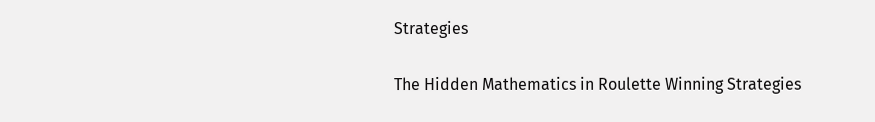Strategies

The Hidden Mathematics in Roulette Winning Strategies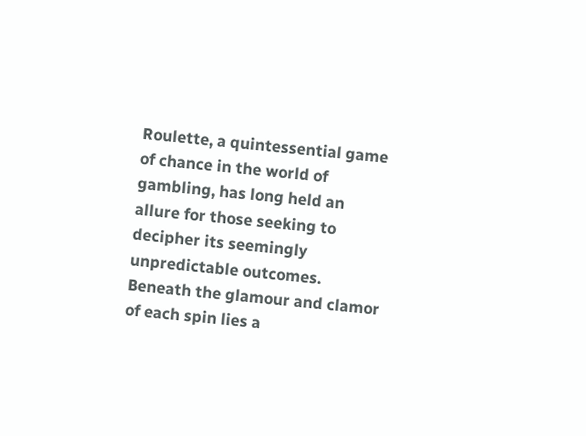Roulette, a quintessential game of chance in the world of gambling, has long held an allure for those seeking to decipher its seemingly unpredictable outcomes. Beneath the glamour and clamor of each spin lies a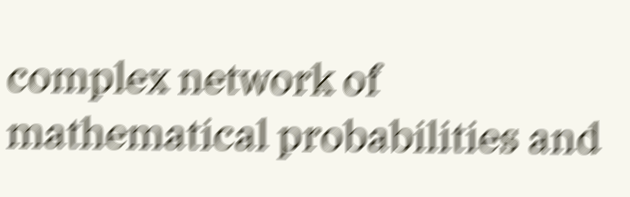complex network of mathematical probabilities and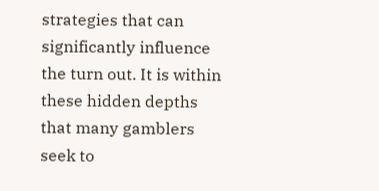strategies that can significantly influence the turn out. It is within these hidden depths that many gamblers seek to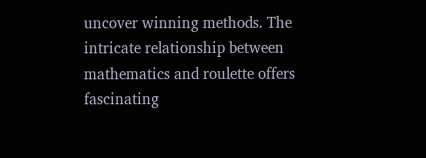uncover winning methods. The intricate relationship between mathematics and roulette offers fascinating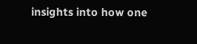insights into how one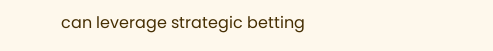can leverage strategic betting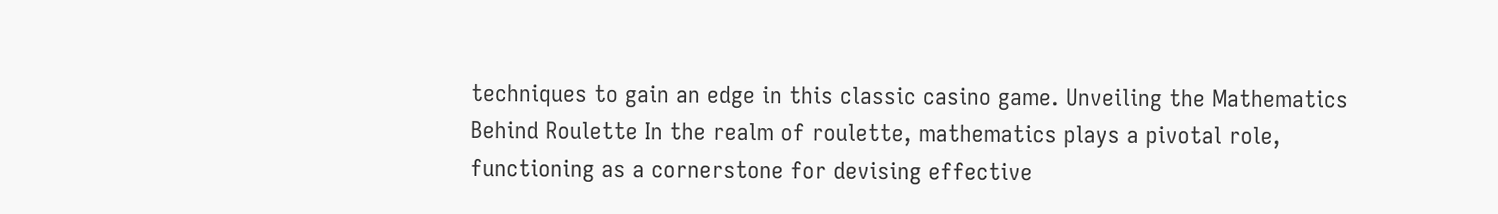techniques to gain an edge in this classic casino game. Unveiling the Mathematics Behind Roulette In the realm of roulette, mathematics plays a pivotal role, functioning as a cornerstone for devising effective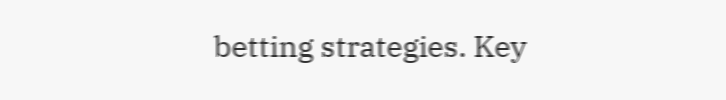betting strategies. Key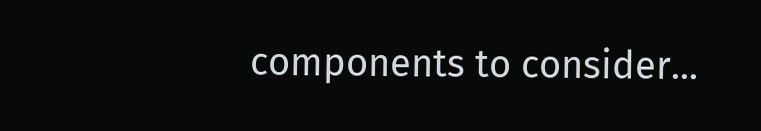components to consider...